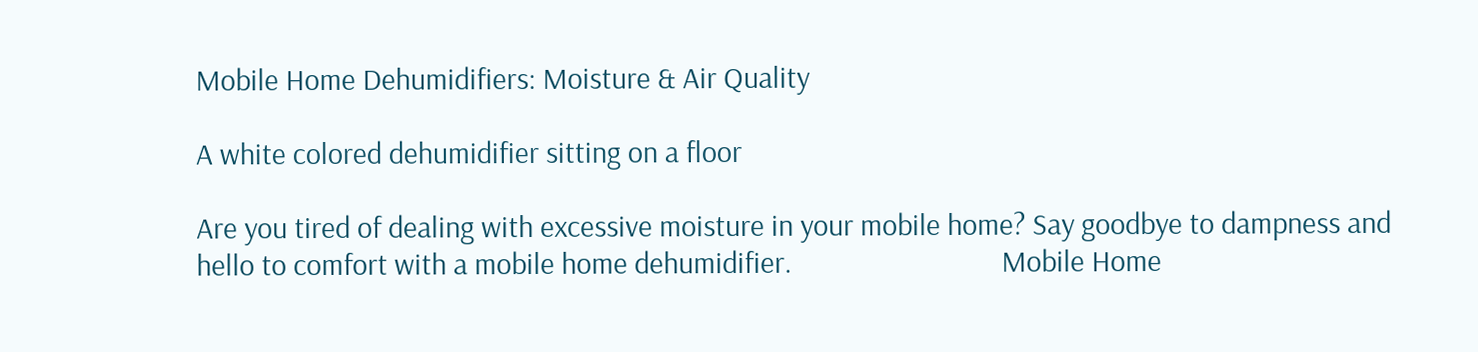Mobile Home Dehumidifiers: Moisture & Air Quality

A white colored dehumidifier sitting on a floor

Are you tired of dealing with excessive moisture in your mobile home? Say goodbye to dampness and hello to comfort with a mobile home dehumidifier.                              Mobile Home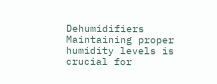Dehumidifiers Maintaining proper humidity levels is crucial for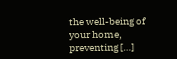the well-being of your home, preventing […]